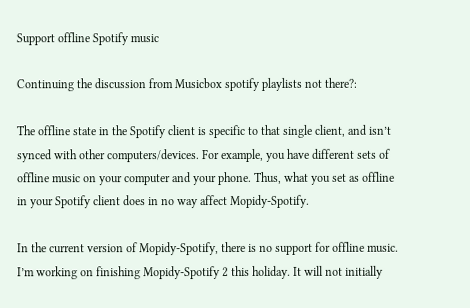Support offline Spotify music

Continuing the discussion from Musicbox spotify playlists not there?:

The offline state in the Spotify client is specific to that single client, and isn’t synced with other computers/devices. For example, you have different sets of offline music on your computer and your phone. Thus, what you set as offline in your Spotify client does in no way affect Mopidy-Spotify.

In the current version of Mopidy-Spotify, there is no support for offline music. I’m working on finishing Mopidy-Spotify 2 this holiday. It will not initially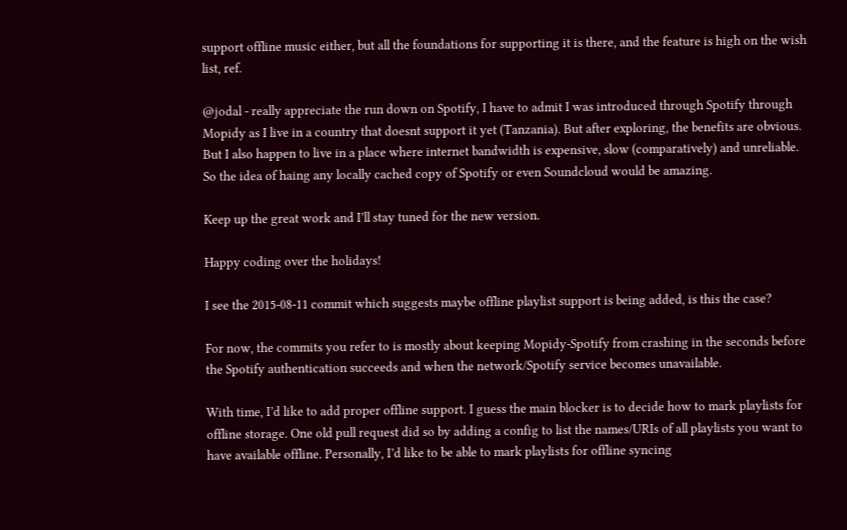support offline music either, but all the foundations for supporting it is there, and the feature is high on the wish list, ref.

@jodal - really appreciate the run down on Spotify, I have to admit I was introduced through Spotify through Mopidy as I live in a country that doesnt support it yet (Tanzania). But after exploring, the benefits are obvious. But I also happen to live in a place where internet bandwidth is expensive, slow (comparatively) and unreliable. So the idea of haing any locally cached copy of Spotify or even Soundcloud would be amazing.

Keep up the great work and I’ll stay tuned for the new version.

Happy coding over the holidays!

I see the 2015-08-11 commit which suggests maybe offline playlist support is being added, is this the case?

For now, the commits you refer to is mostly about keeping Mopidy-Spotify from crashing in the seconds before the Spotify authentication succeeds and when the network/Spotify service becomes unavailable.

With time, I’d like to add proper offline support. I guess the main blocker is to decide how to mark playlists for offline storage. One old pull request did so by adding a config to list the names/URIs of all playlists you want to have available offline. Personally, I’d like to be able to mark playlists for offline syncing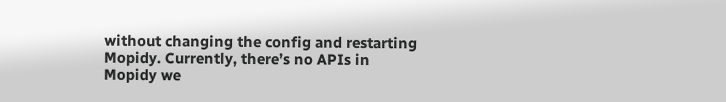without changing the config and restarting Mopidy. Currently, there’s no APIs in Mopidy we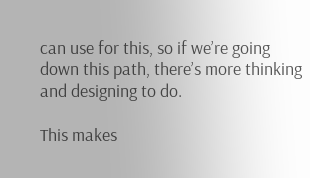can use for this, so if we’re going down this path, there’s more thinking and designing to do.

This makes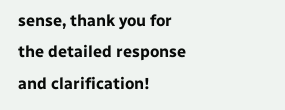sense, thank you for the detailed response and clarification!